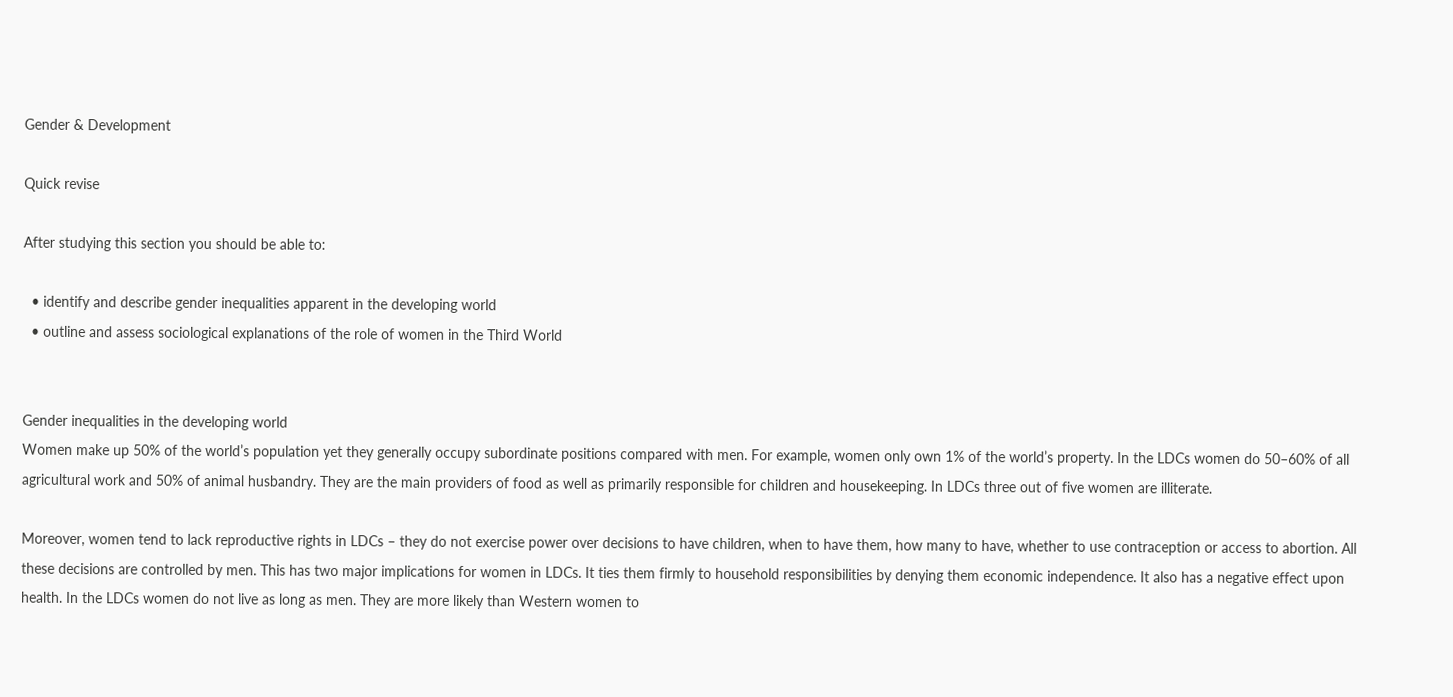Gender & Development

Quick revise

After studying this section you should be able to:

  • identify and describe gender inequalities apparent in the developing world
  • outline and assess sociological explanations of the role of women in the Third World


Gender inequalities in the developing world
Women make up 50% of the world’s population yet they generally occupy subordinate positions compared with men. For example, women only own 1% of the world’s property. In the LDCs women do 50–60% of all agricultural work and 50% of animal husbandry. They are the main providers of food as well as primarily responsible for children and housekeeping. In LDCs three out of five women are illiterate.

Moreover, women tend to lack reproductive rights in LDCs – they do not exercise power over decisions to have children, when to have them, how many to have, whether to use contraception or access to abortion. All these decisions are controlled by men. This has two major implications for women in LDCs. It ties them firmly to household responsibilities by denying them economic independence. It also has a negative effect upon health. In the LDCs women do not live as long as men. They are more likely than Western women to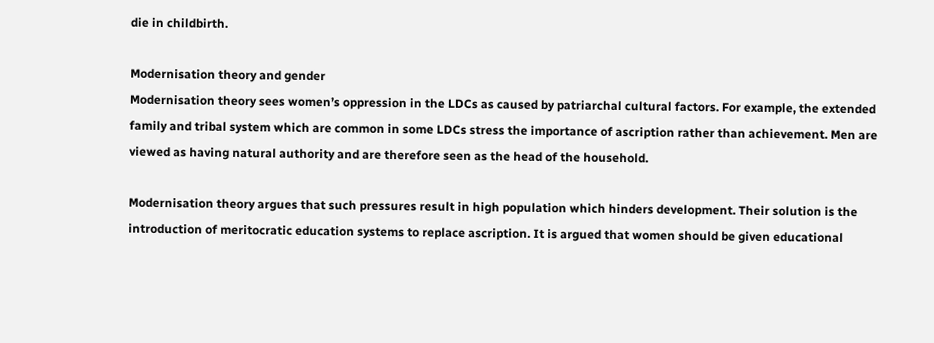die in childbirth.

Modernisation theory and gender
Modernisation theory sees women’s oppression in the LDCs as caused by patriarchal cultural factors. For example, the extended family and tribal system which are common in some LDCs stress the importance of ascription rather than achievement. Men are viewed as having natural authority and are therefore seen as the head of the household.

Modernisation theory argues that such pressures result in high population which hinders development. Their solution is the introduction of meritocratic education systems to replace ascription. It is argued that women should be given educational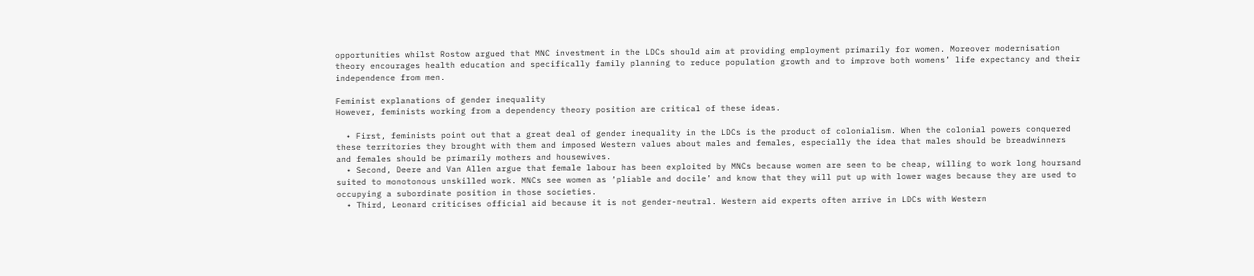opportunities whilst Rostow argued that MNC investment in the LDCs should aim at providing employment primarily for women. Moreover modernisation theory encourages health education and specifically family planning to reduce population growth and to improve both womens’ life expectancy and their independence from men.

Feminist explanations of gender inequality
However, feminists working from a dependency theory position are critical of these ideas.

  • First, feminists point out that a great deal of gender inequality in the LDCs is the product of colonialism. When the colonial powers conquered these territories they brought with them and imposed Western values about males and females, especially the idea that males should be breadwinners and females should be primarily mothers and housewives.
  • Second, Deere and Van Allen argue that female labour has been exploited by MNCs because women are seen to be cheap, willing to work long hoursand suited to monotonous unskilled work. MNCs see women as ‘pliable and docile’ and know that they will put up with lower wages because they are used to occupying a subordinate position in those societies.
  • Third, Leonard criticises official aid because it is not gender-neutral. Western aid experts often arrive in LDCs with Western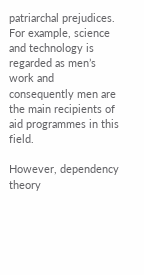patriarchal prejudices. For example, science and technology is regarded as men’s work and consequently men are the main recipients of aid programmes in this field.

However, dependency theory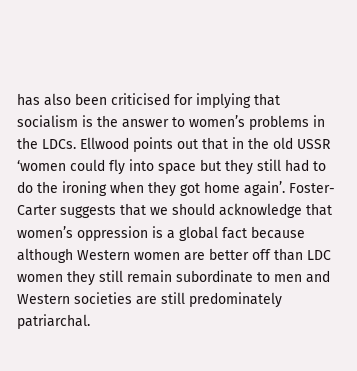has also been criticised for implying that socialism is the answer to women’s problems in the LDCs. Ellwood points out that in the old USSR ‘women could fly into space but they still had to do the ironing when they got home again’. Foster-Carter suggests that we should acknowledge that women’s oppression is a global fact because although Western women are better off than LDC women they still remain subordinate to men and Western societies are still predominately patriarchal.